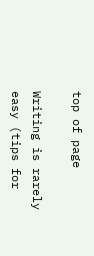top of page

Writing is rarely easy (tips for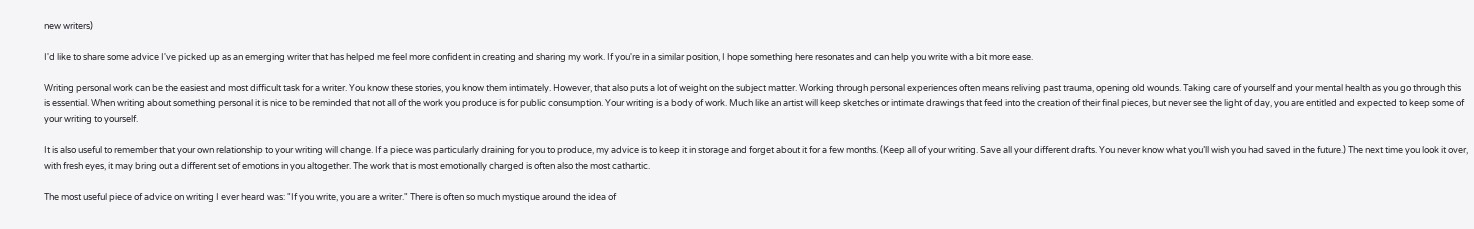new writers)

I'd like to share some advice I've picked up as an emerging writer that has helped me feel more confident in creating and sharing my work. If you're in a similar position, I hope something here resonates and can help you write with a bit more ease.

Writing personal work can be the easiest and most difficult task for a writer. You know these stories, you know them intimately. However, that also puts a lot of weight on the subject matter. Working through personal experiences often means reliving past trauma, opening old wounds. Taking care of yourself and your mental health as you go through this is essential. When writing about something personal it is nice to be reminded that not all of the work you produce is for public consumption. Your writing is a body of work. Much like an artist will keep sketches or intimate drawings that feed into the creation of their final pieces, but never see the light of day, you are entitled and expected to keep some of your writing to yourself.

It is also useful to remember that your own relationship to your writing will change. If a piece was particularly draining for you to produce, my advice is to keep it in storage and forget about it for a few months. (Keep all of your writing. Save all your different drafts. You never know what you’ll wish you had saved in the future.) The next time you look it over, with fresh eyes, it may bring out a different set of emotions in you altogether. The work that is most emotionally charged is often also the most cathartic.

The most useful piece of advice on writing I ever heard was: "If you write, you are a writer." There is often so much mystique around the idea of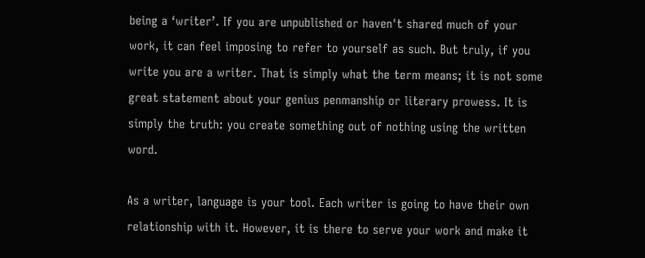being a ‘writer’. If you are unpublished or haven't shared much of your work, it can feel imposing to refer to yourself as such. But truly, if you write you are a writer. That is simply what the term means; it is not some great statement about your genius penmanship or literary prowess. It is simply the truth: you create something out of nothing using the written word.

As a writer, language is your tool. Each writer is going to have their own relationship with it. However, it is there to serve your work and make it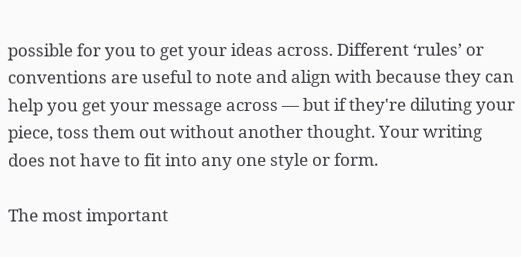possible for you to get your ideas across. Different ‘rules’ or conventions are useful to note and align with because they can help you get your message across — but if they're diluting your piece, toss them out without another thought. Your writing does not have to fit into any one style or form.

The most important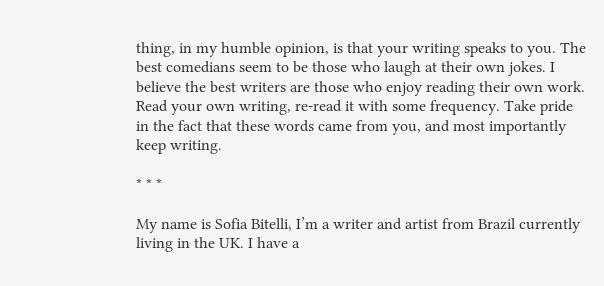thing, in my humble opinion, is that your writing speaks to you. The best comedians seem to be those who laugh at their own jokes. I believe the best writers are those who enjoy reading their own work. Read your own writing, re-read it with some frequency. Take pride in the fact that these words came from you, and most importantly keep writing.

* * *

My name is Sofia Bitelli, I’m a writer and artist from Brazil currently living in the UK. I have a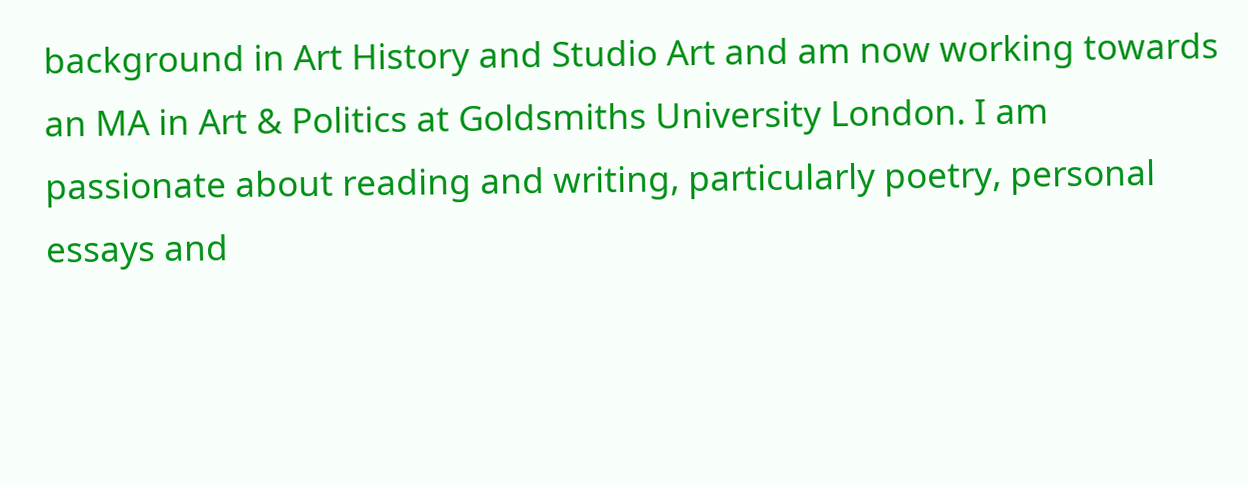background in Art History and Studio Art and am now working towards an MA in Art & Politics at Goldsmiths University London. I am passionate about reading and writing, particularly poetry, personal essays and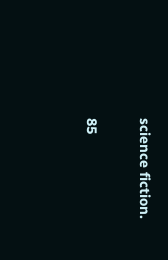science fiction.

85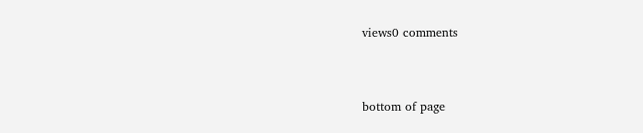views0 comments


bottom of page